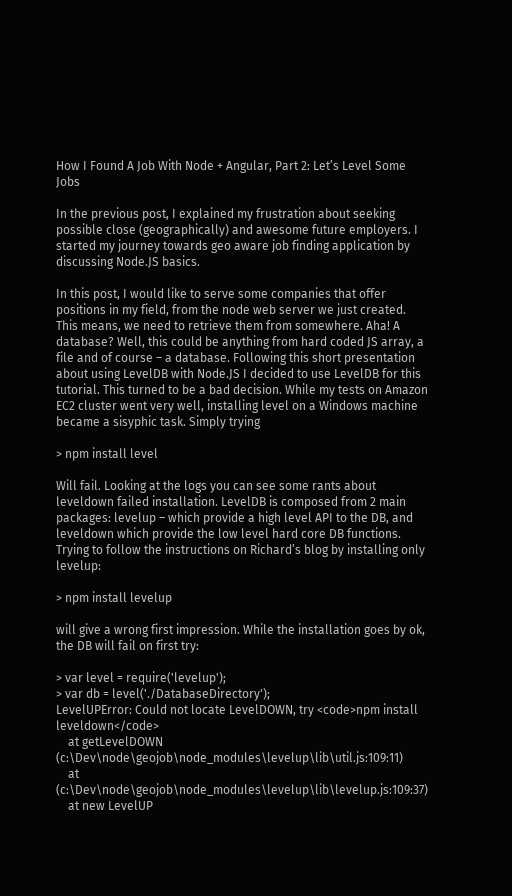How I Found A Job With Node + Angular, Part 2: Let’s Level Some Jobs

In the previous post, I explained my frustration about seeking possible close (geographically) and awesome future employers. I started my journey towards geo aware job finding application by discussing Node.JS basics.

In this post, I would like to serve some companies that offer positions in my field, from the node web server we just created. This means, we need to retrieve them from somewhere. Aha! A database? Well, this could be anything from hard coded JS array, a file and of course – a database. Following this short presentation about using LevelDB with Node.JS I decided to use LevelDB for this tutorial. This turned to be a bad decision. While my tests on Amazon EC2 cluster went very well, installing level on a Windows machine became a sisyphic task. Simply trying

> npm install level

Will fail. Looking at the logs you can see some rants about leveldown failed installation. LevelDB is composed from 2 main packages: levelup – which provide a high level API to the DB, and leveldown which provide the low level hard core DB functions. Trying to follow the instructions on Richard’s blog by installing only levelup:

> npm install levelup

will give a wrong first impression. While the installation goes by ok, the DB will fail on first try:

> var level = require('levelup');
> var db = level('./DatabaseDirectory');
LevelUPError: Could not locate LevelDOWN, try <code>npm install leveldown</code>
    at getLevelDOWN (c:\Dev\node\geojob\node_modules\levelup\lib\util.js:109:11)
    at (c:\Dev\node\geojob\node_modules\levelup\lib\levelup.js:109:37)
    at new LevelUP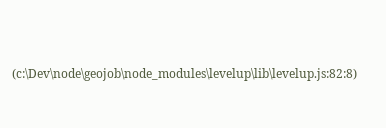(c:\Dev\node\geojob\node_modules\levelup\lib\levelup.js:82:8)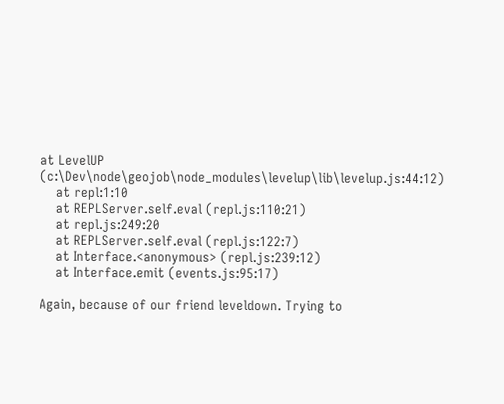at LevelUP (c:\Dev\node\geojob\node_modules\levelup\lib\levelup.js:44:12)
    at repl:1:10
    at REPLServer.self.eval (repl.js:110:21)
    at repl.js:249:20
    at REPLServer.self.eval (repl.js:122:7)
    at Interface.<anonymous> (repl.js:239:12)
    at Interface.emit (events.js:95:17)

Again, because of our friend leveldown. Trying to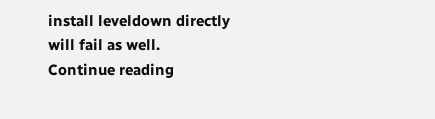install leveldown directly will fail as well.
Continue reading